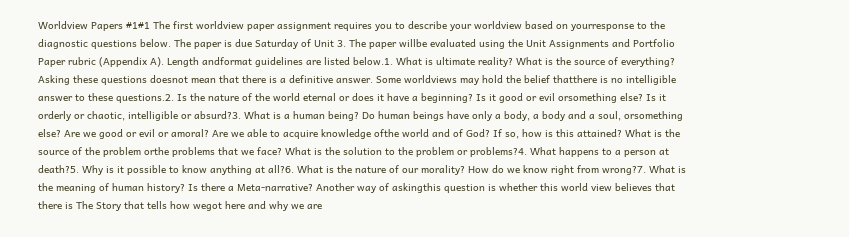Worldview Papers #1#1 The first worldview paper assignment requires you to describe your worldview based on yourresponse to the diagnostic questions below. The paper is due Saturday of Unit 3. The paper willbe evaluated using the Unit Assignments and Portfolio Paper rubric (Appendix A). Length andformat guidelines are listed below.1. What is ultimate reality? What is the source of everything? Asking these questions doesnot mean that there is a definitive answer. Some worldviews may hold the belief thatthere is no intelligible answer to these questions.2. Is the nature of the world eternal or does it have a beginning? Is it good or evil orsomething else? Is it orderly or chaotic, intelligible or absurd?3. What is a human being? Do human beings have only a body, a body and a soul, orsomething else? Are we good or evil or amoral? Are we able to acquire knowledge ofthe world and of God? If so, how is this attained? What is the source of the problem orthe problems that we face? What is the solution to the problem or problems?4. What happens to a person at death?5. Why is it possible to know anything at all?6. What is the nature of our morality? How do we know right from wrong?7. What is the meaning of human history? Is there a Meta-narrative? Another way of askingthis question is whether this world view believes that there is The Story that tells how wegot here and why we are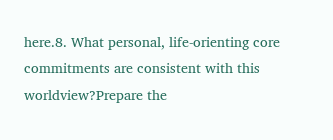here.8. What personal, life-orienting core commitments are consistent with this worldview?Prepare the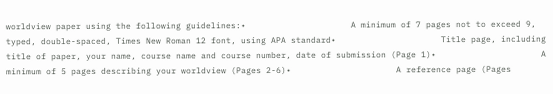worldview paper using the following guidelines:•                     A minimum of 7 pages not to exceed 9, typed, double-spaced, Times New Roman 12 font, using APA standard•                     Title page, including title of paper, your name, course name and course number, date of submission (Page 1)•                     A minimum of 5 pages describing your worldview (Pages 2-6)•                     A reference page (Pages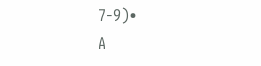7-9)•                     A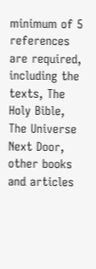minimum of 5 references are required, including the texts, The Holy Bible, The Universe Next Door, other books and articles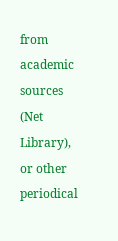from academic sources (Net Library), or other periodical